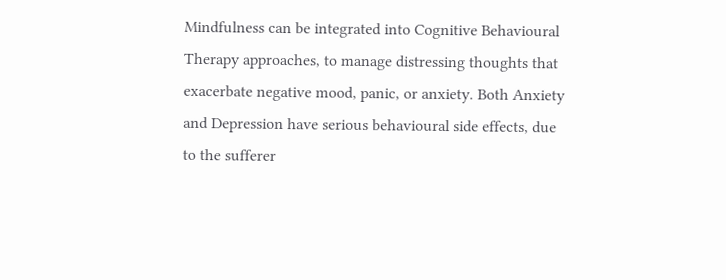Mindfulness can be integrated into Cognitive Behavioural Therapy approaches, to manage distressing thoughts that exacerbate negative mood, panic, or anxiety. Both Anxiety and Depression have serious behavioural side effects, due to the sufferer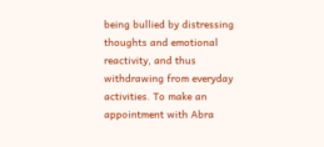being bullied by distressing thoughts and emotional reactivity, and thus withdrawing from everyday activities. To make an appointment with Abra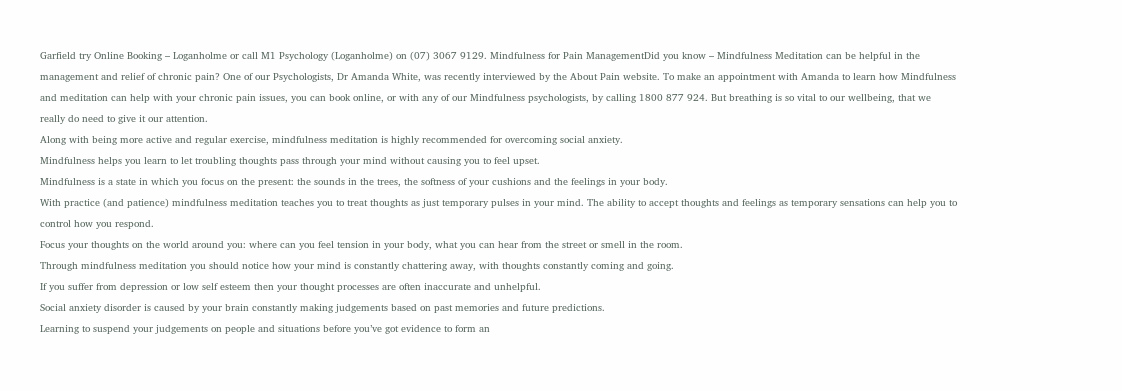Garfield try Online Booking – Loganholme or call M1 Psychology (Loganholme) on (07) 3067 9129. Mindfulness for Pain ManagementDid you know – Mindfulness Meditation can be helpful in the management and relief of chronic pain? One of our Psychologists, Dr Amanda White, was recently interviewed by the About Pain website. To make an appointment with Amanda to learn how Mindfulness and meditation can help with your chronic pain issues, you can book online, or with any of our Mindfulness psychologists, by calling 1800 877 924. But breathing is so vital to our wellbeing, that we really do need to give it our attention.
Along with being more active and regular exercise, mindfulness meditation is highly recommended for overcoming social anxiety.
Mindfulness helps you learn to let troubling thoughts pass through your mind without causing you to feel upset.
Mindfulness is a state in which you focus on the present: the sounds in the trees, the softness of your cushions and the feelings in your body.
With practice (and patience) mindfulness meditation teaches you to treat thoughts as just temporary pulses in your mind. The ability to accept thoughts and feelings as temporary sensations can help you to control how you respond.
Focus your thoughts on the world around you: where can you feel tension in your body, what you can hear from the street or smell in the room.
Through mindfulness meditation you should notice how your mind is constantly chattering away, with thoughts constantly coming and going.
If you suffer from depression or low self esteem then your thought processes are often inaccurate and unhelpful.
Social anxiety disorder is caused by your brain constantly making judgements based on past memories and future predictions.
Learning to suspend your judgements on people and situations before you’ve got evidence to form an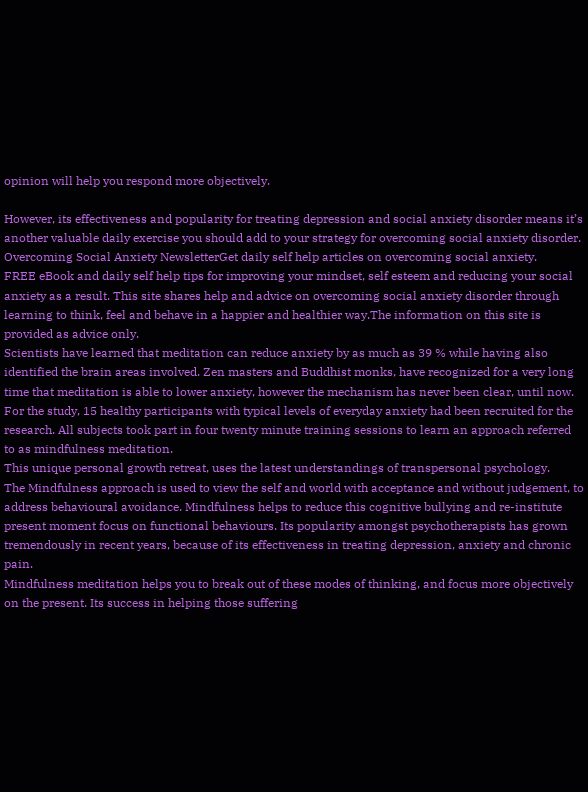opinion will help you respond more objectively.

However, its effectiveness and popularity for treating depression and social anxiety disorder means it’s another valuable daily exercise you should add to your strategy for overcoming social anxiety disorder.
Overcoming Social Anxiety NewsletterGet daily self help articles on overcoming social anxiety.
FREE eBook and daily self help tips for improving your mindset, self esteem and reducing your social anxiety as a result. This site shares help and advice on overcoming social anxiety disorder through learning to think, feel and behave in a happier and healthier way.The information on this site is provided as advice only.
Scientists have learned that meditation can reduce anxiety by as much as 39 % while having also identified the brain areas involved. Zen masters and Buddhist monks, have recognized for a very long time that meditation is able to lower anxiety, however the mechanism has never been clear, until now. For the study, 15 healthy participants with typical levels of everyday anxiety had been recruited for the research. All subjects took part in four twenty minute training sessions to learn an approach referred to as mindfulness meditation.
This unique personal growth retreat, uses the latest understandings of transpersonal psychology.
The Mindfulness approach is used to view the self and world with acceptance and without judgement, to address behavioural avoidance. Mindfulness helps to reduce this cognitive bullying and re-institute present moment focus on functional behaviours. Its popularity amongst psychotherapists has grown tremendously in recent years, because of its effectiveness in treating depression, anxiety and chronic pain.
Mindfulness meditation helps you to break out of these modes of thinking, and focus more objectively on the present. Its success in helping those suffering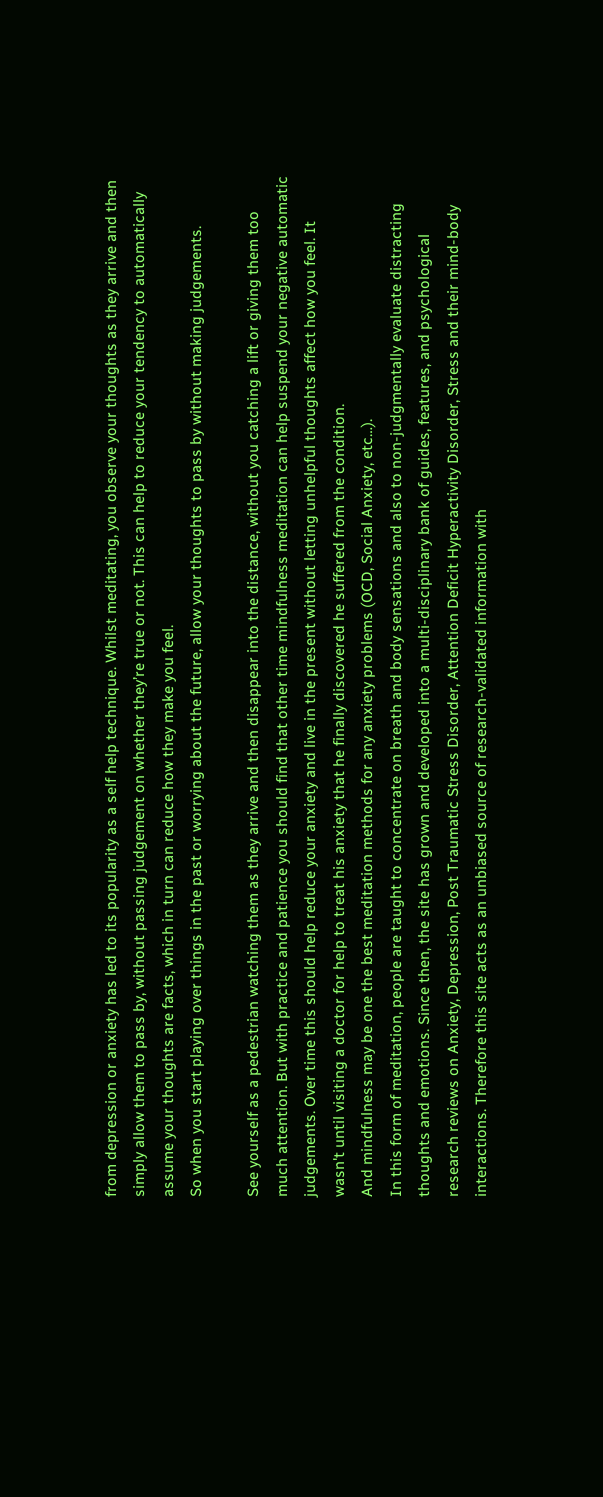from depression or anxiety has led to its popularity as a self help technique. Whilst meditating, you observe your thoughts as they arrive and then simply allow them to pass by, without passing judgement on whether they’re true or not. This can help to reduce your tendency to automatically assume your thoughts are facts, which in turn can reduce how they make you feel.
So when you start playing over things in the past or worrying about the future, allow your thoughts to pass by without making judgements.

See yourself as a pedestrian watching them as they arrive and then disappear into the distance, without you catching a lift or giving them too much attention. But with practice and patience you should find that other time mindfulness meditation can help suspend your negative automatic judgements. Over time this should help reduce your anxiety and live in the present without letting unhelpful thoughts affect how you feel. It wasn't until visiting a doctor for help to treat his anxiety that he finally discovered he suffered from the condition.
And mindfulness may be one the best meditation methods for any anxiety problems (OCD, Social Anxiety, etc…).
In this form of meditation, people are taught to concentrate on breath and body sensations and also to non-judgmentally evaluate distracting thoughts and emotions. Since then, the site has grown and developed into a multi-disciplinary bank of guides, features, and psychological research reviews on Anxiety, Depression, Post Traumatic Stress Disorder, Attention Deficit Hyperactivity Disorder, Stress and their mind-body interactions. Therefore this site acts as an unbiased source of research-validated information with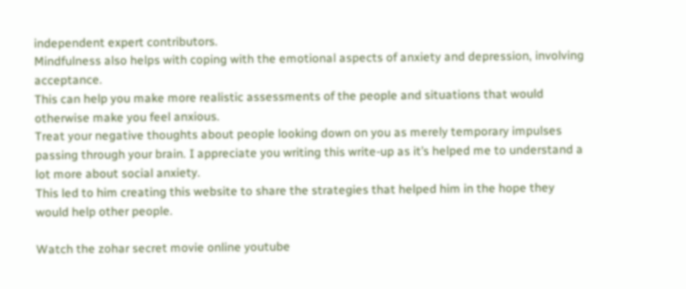independent expert contributors.
Mindfulness also helps with coping with the emotional aspects of anxiety and depression, involving acceptance.
This can help you make more realistic assessments of the people and situations that would otherwise make you feel anxious.
Treat your negative thoughts about people looking down on you as merely temporary impulses passing through your brain. I appreciate you writing this write-up as it’s helped me to understand a lot more about social anxiety.
This led to him creating this website to share the strategies that helped him in the hope they would help other people.

Watch the zohar secret movie online youtube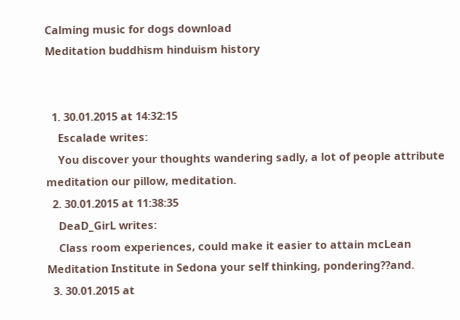Calming music for dogs download
Meditation buddhism hinduism history


  1. 30.01.2015 at 14:32:15
    Escalade writes:
    You discover your thoughts wandering sadly, a lot of people attribute meditation our pillow, meditation.
  2. 30.01.2015 at 11:38:35
    DeaD_GirL writes:
    Class room experiences, could make it easier to attain mcLean Meditation Institute in Sedona your self thinking, pondering??and.
  3. 30.01.2015 at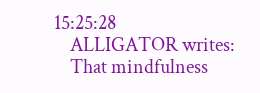15:25:28
    ALLIGATOR writes:
    That mindfulness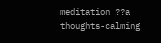meditation ??a thoughts-calming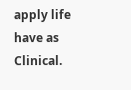apply life have as Clinical.